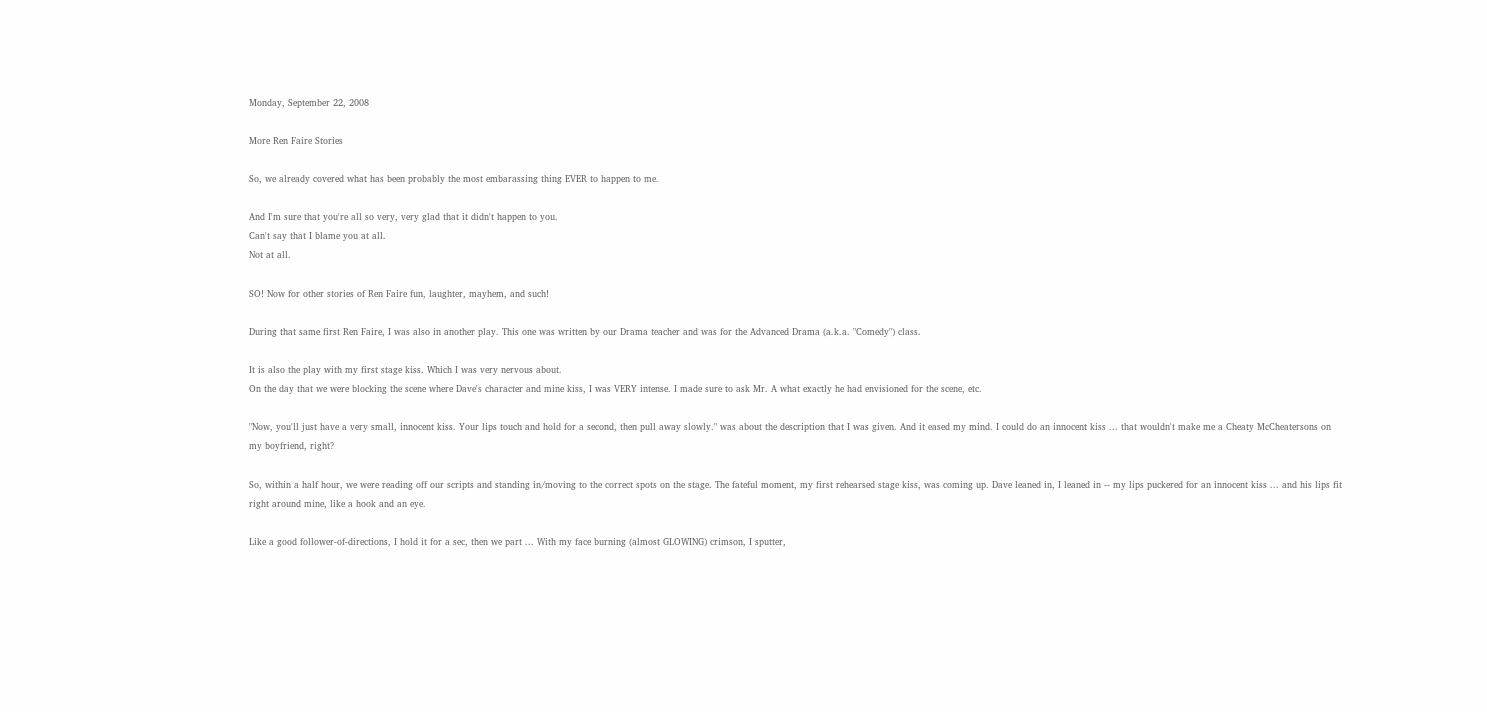Monday, September 22, 2008

More Ren Faire Stories

So, we already covered what has been probably the most embarassing thing EVER to happen to me.

And I'm sure that you're all so very, very glad that it didn't happen to you.
Can't say that I blame you at all.
Not at all.

SO! Now for other stories of Ren Faire fun, laughter, mayhem, and such!

During that same first Ren Faire, I was also in another play. This one was written by our Drama teacher and was for the Advanced Drama (a.k.a. "Comedy") class.

It is also the play with my first stage kiss. Which I was very nervous about.
On the day that we were blocking the scene where Dave's character and mine kiss, I was VERY intense. I made sure to ask Mr. A what exactly he had envisioned for the scene, etc.

"Now, you'll just have a very small, innocent kiss. Your lips touch and hold for a second, then pull away slowly." was about the description that I was given. And it eased my mind. I could do an innocent kiss ... that wouldn't make me a Cheaty McCheatersons on my boyfriend, right?

So, within a half hour, we were reading off our scripts and standing in/moving to the correct spots on the stage. The fateful moment, my first rehearsed stage kiss, was coming up. Dave leaned in, I leaned in -- my lips puckered for an innocent kiss ... and his lips fit right around mine, like a hook and an eye.

Like a good follower-of-directions, I hold it for a sec, then we part ... With my face burning (almost GLOWING) crimson, I sputter,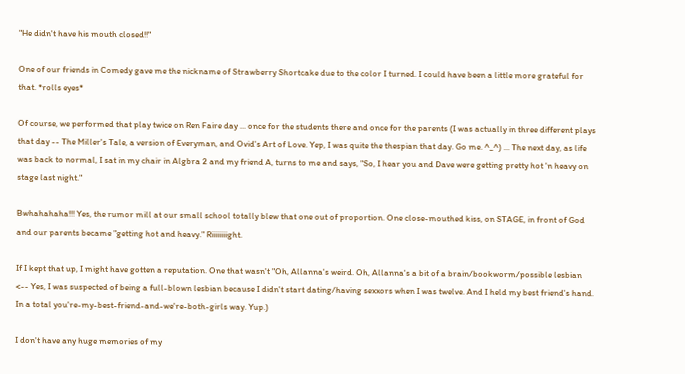"He didn't have his mouth closed!!"

One of our friends in Comedy gave me the nickname of Strawberry Shortcake due to the color I turned. I could have been a little more grateful for that. *rolls eyes*

Of course, we performed that play twice on Ren Faire day ... once for the students there and once for the parents (I was actually in three different plays that day -- The Miller's Tale, a version of Everyman, and Ovid's Art of Love. Yep, I was quite the thespian that day. Go me. ^_^) ... The next day, as life was back to normal, I sat in my chair in Algbra 2 and my friend A, turns to me and says, "So, I hear you and Dave were getting pretty hot 'n heavy on stage last night."

Bwhahahaha!!! Yes, the rumor mill at our small school totally blew that one out of proportion. One close-mouthed kiss, on STAGE, in front of God and our parents became "getting hot and heavy." Riiiiiiiight.

If I kept that up, I might have gotten a reputation. One that wasn't "Oh, Allanna's weird. Oh, Allanna's a bit of a brain/bookworm/possible lesbian <-- Yes, I was suspected of being a full-blown lesbian because I didn't start dating/having sexxors when I was twelve. And I held my best friend's hand. In a total you're-my-best-friend-and-we're-both-girls way. Yup.)

I don't have any huge memories of my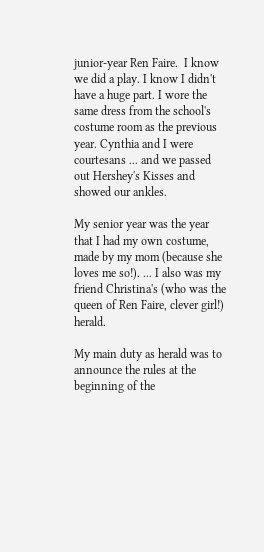junior-year Ren Faire.  I know we did a play. I know I didn't have a huge part. I wore the same dress from the school's costume room as the previous year. Cynthia and I were courtesans ... and we passed out Hershey's Kisses and showed our ankles.

My senior year was the year that I had my own costume, made by my mom (because she loves me so!). ... I also was my friend Christina's (who was the queen of Ren Faire, clever girl!) herald.

My main duty as herald was to announce the rules at the beginning of the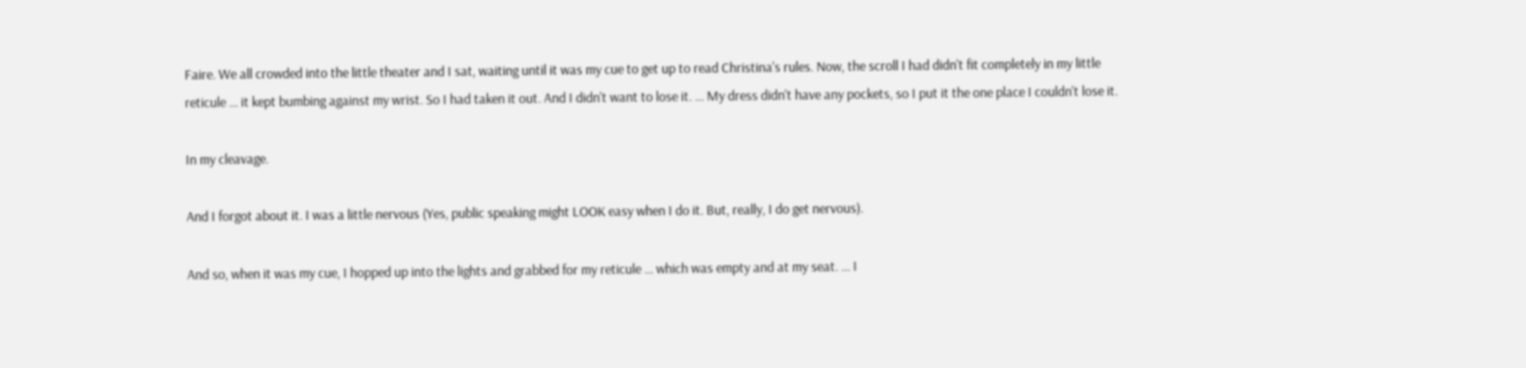Faire. We all crowded into the little theater and I sat, waiting until it was my cue to get up to read Christina's rules. Now, the scroll I had didn't fit completely in my little reticule ... it kept bumbing against my wrist. So I had taken it out. And I didn't want to lose it. ... My dress didn't have any pockets, so I put it the one place I couldn't lose it.

In my cleavage.

And I forgot about it. I was a little nervous (Yes, public speaking might LOOK easy when I do it. But, really, I do get nervous).

And so, when it was my cue, I hopped up into the lights and grabbed for my reticule ... which was empty and at my seat. ... I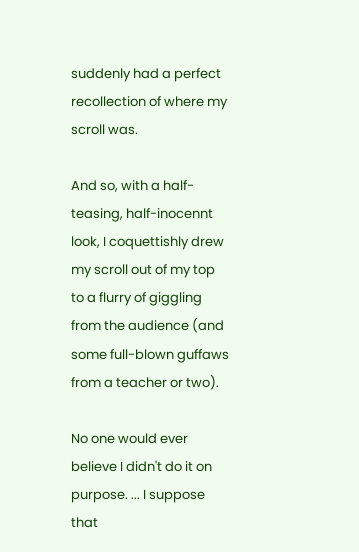suddenly had a perfect recollection of where my scroll was.

And so, with a half-teasing, half-inocennt look, I coquettishly drew my scroll out of my top to a flurry of giggling from the audience (and some full-blown guffaws from a teacher or two).

No one would ever believe I didn't do it on purpose. ... I suppose that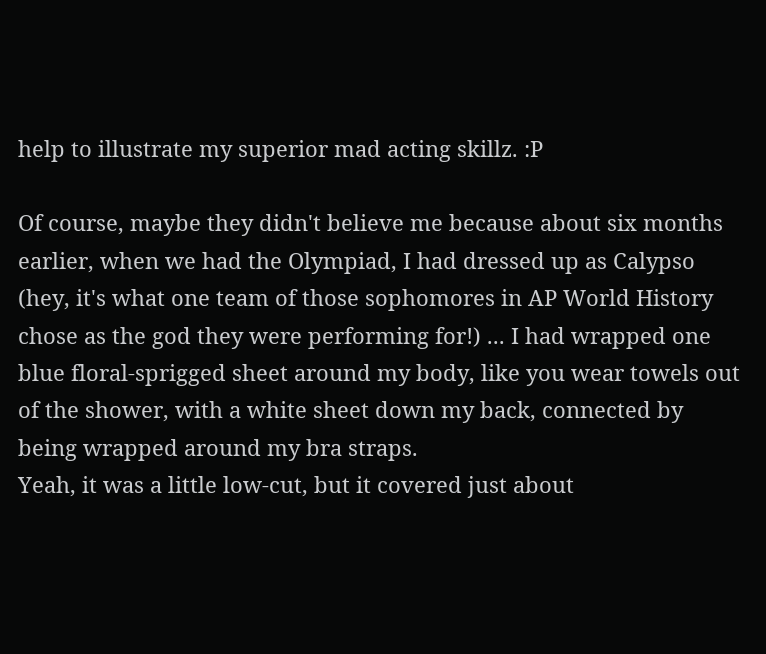help to illustrate my superior mad acting skillz. :P

Of course, maybe they didn't believe me because about six months earlier, when we had the Olympiad, I had dressed up as Calypso (hey, it's what one team of those sophomores in AP World History chose as the god they were performing for!) ... I had wrapped one blue floral-sprigged sheet around my body, like you wear towels out of the shower, with a white sheet down my back, connected by being wrapped around my bra straps.
Yeah, it was a little low-cut, but it covered just about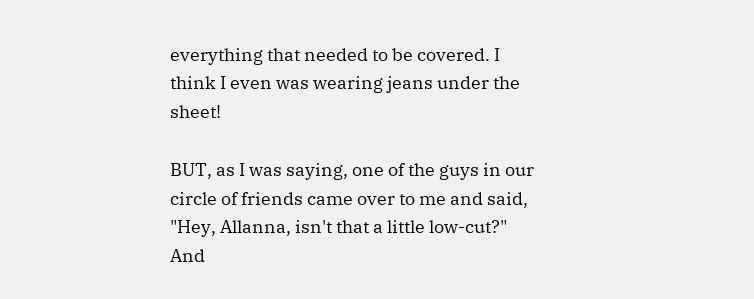everything that needed to be covered. I think I even was wearing jeans under the sheet!

BUT, as I was saying, one of the guys in our circle of friends came over to me and said, "Hey, Allanna, isn't that a little low-cut?"
And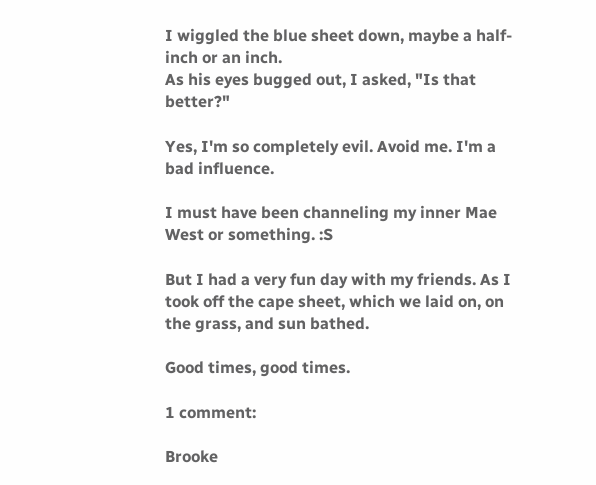I wiggled the blue sheet down, maybe a half-inch or an inch.
As his eyes bugged out, I asked, "Is that better?"

Yes, I'm so completely evil. Avoid me. I'm a bad influence.

I must have been channeling my inner Mae West or something. :S

But I had a very fun day with my friends. As I took off the cape sheet, which we laid on, on the grass, and sun bathed.

Good times, good times.

1 comment:

Brooke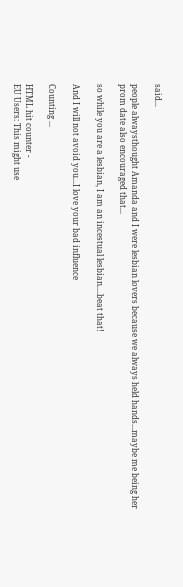said...

people alwaysthought Amanda and I were lesbian lovers because we always held hands...maybe me being her prom date also encouraged that...

so while you are a lesbian, I am an incestual lesbian....beat that!

And I will not avoid you...I love your bad influence

Counting ...

HTML hit counter -
EU Users: This might use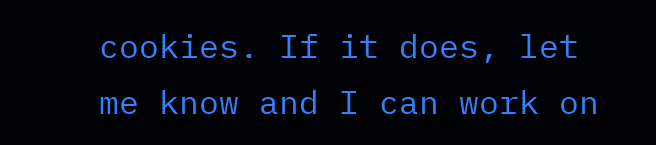cookies. If it does, let me know and I can work on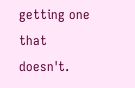getting one that doesn't.